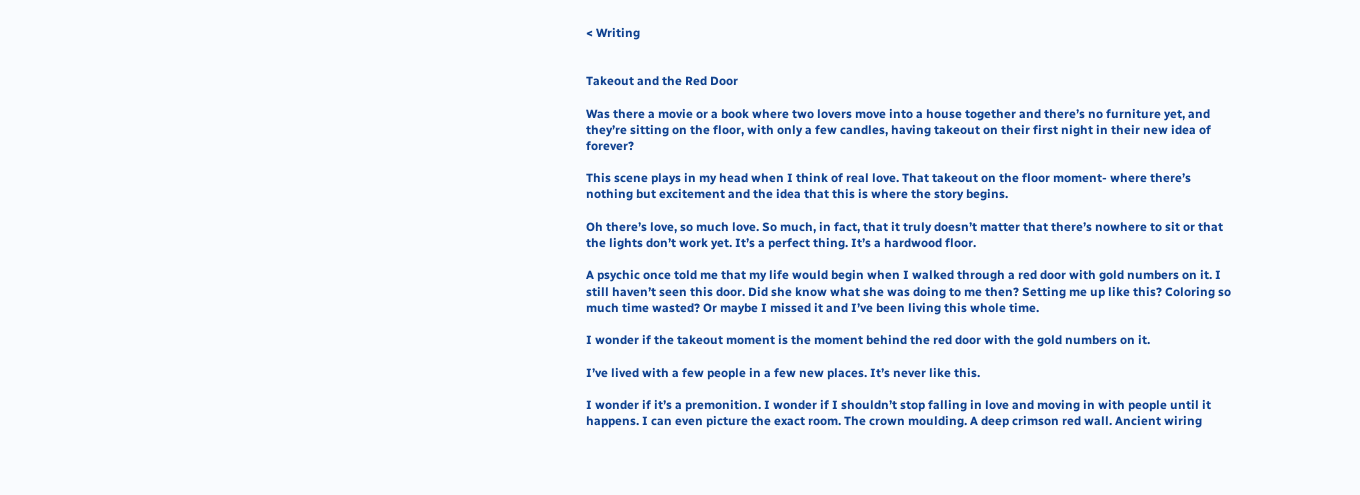< Writing


Takeout and the Red Door

Was there a movie or a book where two lovers move into a house together and there’s no furniture yet, and they’re sitting on the floor, with only a few candles, having takeout on their first night in their new idea of forever?

This scene plays in my head when I think of real love. That takeout on the floor moment- where there’s nothing but excitement and the idea that this is where the story begins.

Oh there’s love, so much love. So much, in fact, that it truly doesn’t matter that there’s nowhere to sit or that the lights don’t work yet. It’s a perfect thing. It’s a hardwood floor.

A psychic once told me that my life would begin when I walked through a red door with gold numbers on it. I still haven’t seen this door. Did she know what she was doing to me then? Setting me up like this? Coloring so much time wasted? Or maybe I missed it and I’ve been living this whole time.

I wonder if the takeout moment is the moment behind the red door with the gold numbers on it.

I’ve lived with a few people in a few new places. It’s never like this.

I wonder if it’s a premonition. I wonder if I shouldn’t stop falling in love and moving in with people until it happens. I can even picture the exact room. The crown moulding. A deep crimson red wall. Ancient wiring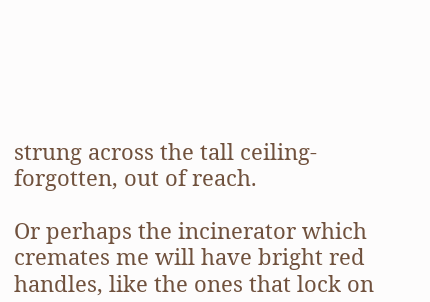strung across the tall ceiling- forgotten, out of reach.

Or perhaps the incinerator which cremates me will have bright red handles, like the ones that lock on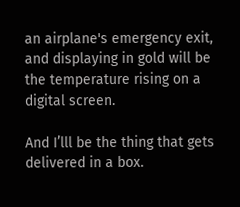an airplane's emergency exit, and displaying in gold will be the temperature rising on a digital screen.

And I’lll be the thing that gets delivered in a box.